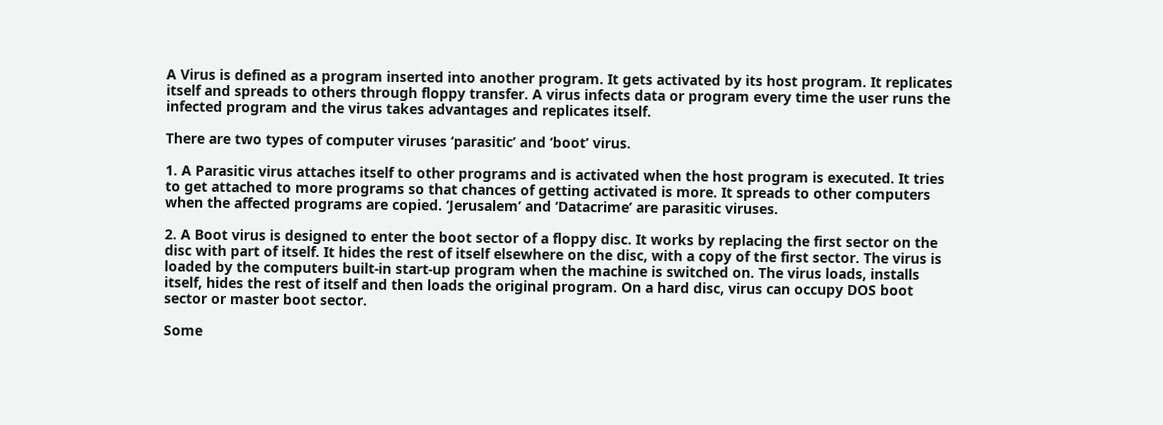A Virus is defined as a program inserted into another program. It gets activated by its host program. It replicates itself and spreads to others through floppy transfer. A virus infects data or program every time the user runs the infected program and the virus takes advantages and replicates itself.

There are two types of computer viruses ‘parasitic’ and ‘boot’ virus.

1. A Parasitic virus attaches itself to other programs and is activated when the host program is executed. It tries to get attached to more programs so that chances of getting activated is more. It spreads to other computers when the affected programs are copied. ‘Jerusalem’ and ‘Datacrime’ are parasitic viruses.

2. A Boot virus is designed to enter the boot sector of a floppy disc. It works by replacing the first sector on the disc with part of itself. It hides the rest of itself elsewhere on the disc, with a copy of the first sector. The virus is loaded by the computers built-in start-up program when the machine is switched on. The virus loads, installs itself, hides the rest of itself and then loads the original program. On a hard disc, virus can occupy DOS boot sector or master boot sector.

Some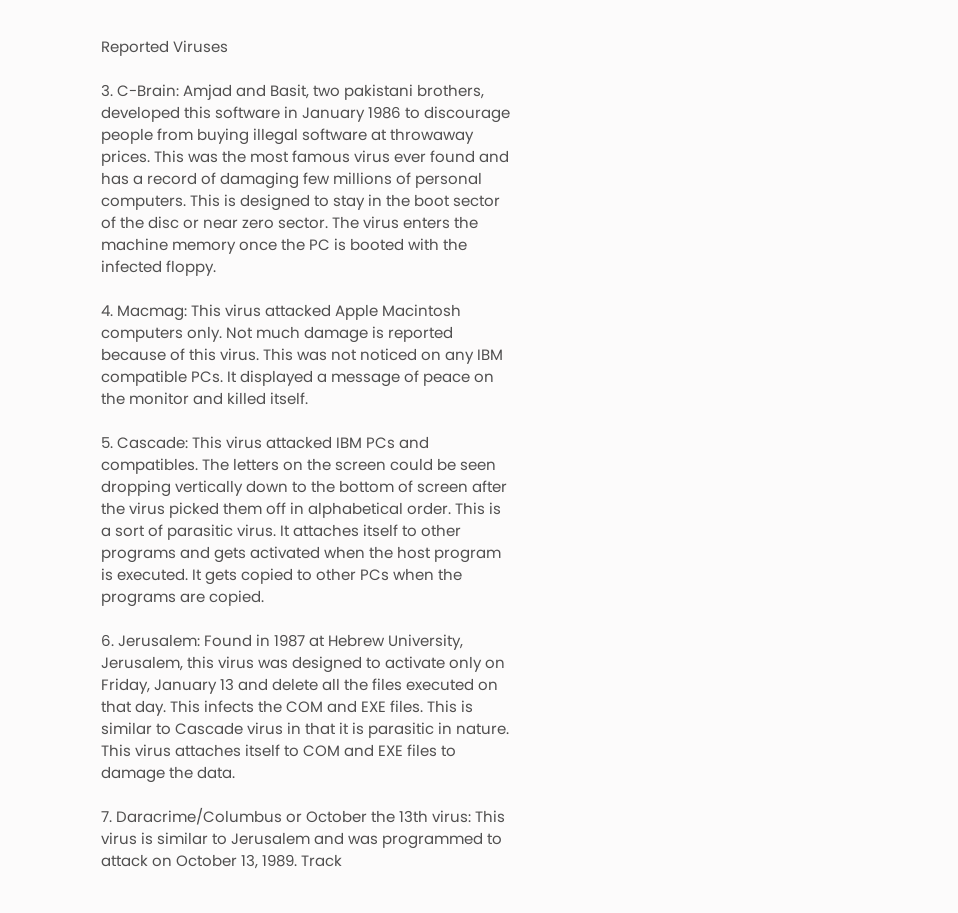Reported Viruses

3. C-Brain: Amjad and Basit, two pakistani brothers, developed this software in January 1986 to discourage people from buying illegal software at throwaway prices. This was the most famous virus ever found and has a record of damaging few millions of personal computers. This is designed to stay in the boot sector of the disc or near zero sector. The virus enters the machine memory once the PC is booted with the infected floppy.

4. Macmag: This virus attacked Apple Macintosh computers only. Not much damage is reported because of this virus. This was not noticed on any IBM compatible PCs. It displayed a message of peace on the monitor and killed itself.

5. Cascade: This virus attacked IBM PCs and compatibles. The letters on the screen could be seen dropping vertically down to the bottom of screen after the virus picked them off in alphabetical order. This is a sort of parasitic virus. It attaches itself to other programs and gets activated when the host program is executed. It gets copied to other PCs when the programs are copied.

6. Jerusalem: Found in 1987 at Hebrew University, Jerusalem, this virus was designed to activate only on Friday, January 13 and delete all the files executed on that day. This infects the COM and EXE files. This is similar to Cascade virus in that it is parasitic in nature. This virus attaches itself to COM and EXE files to damage the data.

7. Daracrime/Columbus or October the 13th virus: This virus is similar to Jerusalem and was programmed to attack on October 13, 1989. Track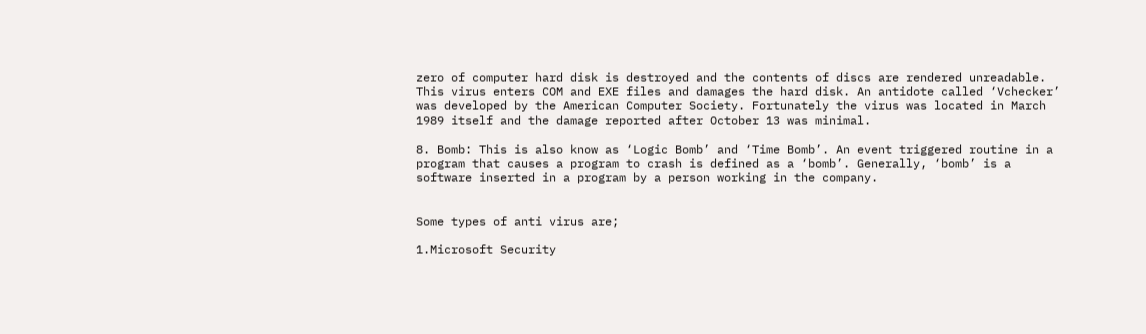zero of computer hard disk is destroyed and the contents of discs are rendered unreadable. This virus enters COM and EXE files and damages the hard disk. An antidote called ‘Vchecker’ was developed by the American Computer Society. Fortunately the virus was located in March 1989 itself and the damage reported after October 13 was minimal.

8. Bomb: This is also know as ‘Logic Bomb’ and ‘Time Bomb’. An event triggered routine in a program that causes a program to crash is defined as a ‘bomb’. Generally, ‘bomb’ is a software inserted in a program by a person working in the company.


Some types of anti virus are;

1.Microsoft Security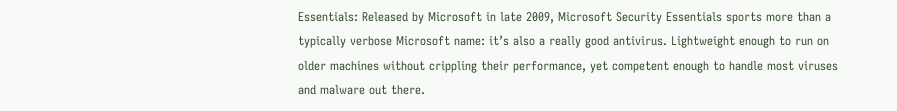Essentials: Released by Microsoft in late 2009, Microsoft Security Essentials sports more than a typically verbose Microsoft name: it’s also a really good antivirus. Lightweight enough to run on older machines without crippling their performance, yet competent enough to handle most viruses and malware out there.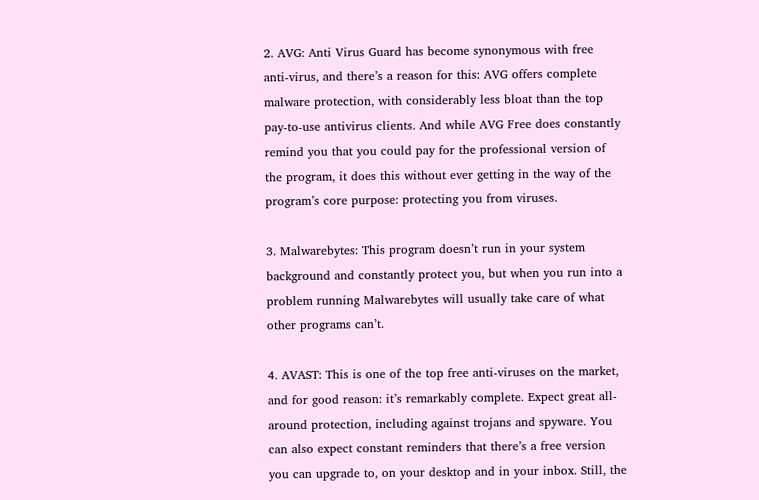2. AVG: Anti Virus Guard has become synonymous with free anti-virus, and there’s a reason for this: AVG offers complete malware protection, with considerably less bloat than the top pay-to-use antivirus clients. And while AVG Free does constantly remind you that you could pay for the professional version of the program, it does this without ever getting in the way of the program’s core purpose: protecting you from viruses.

3. Malwarebytes: This program doesn’t run in your system background and constantly protect you, but when you run into a problem running Malwarebytes will usually take care of what other programs can’t.

4. AVAST: This is one of the top free anti-viruses on the market, and for good reason: it’s remarkably complete. Expect great all-around protection, including against trojans and spyware. You can also expect constant reminders that there’s a free version you can upgrade to, on your desktop and in your inbox. Still, the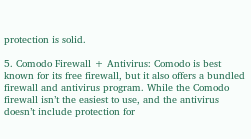protection is solid.

5. Comodo Firewall + Antivirus: Comodo is best known for its free firewall, but it also offers a bundled firewall and antivirus program. While the Comodo firewall isn’t the easiest to use, and the antivirus doesn’t include protection for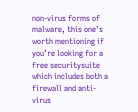non-virus forms of  malware, this one’s worth mentioning if you’re looking for a free securitysuite which includes both a firewall and anti-virus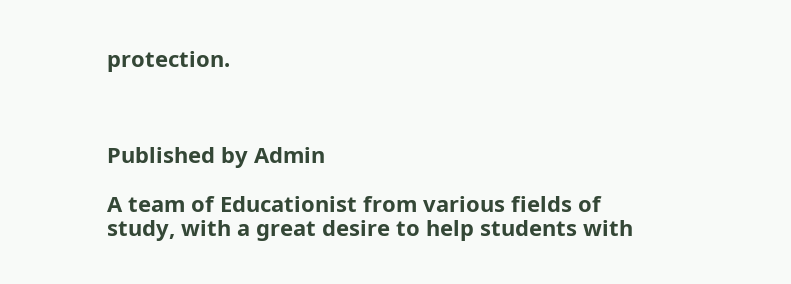protection.



Published by Admin

A team of Educationist from various fields of study, with a great desire to help students with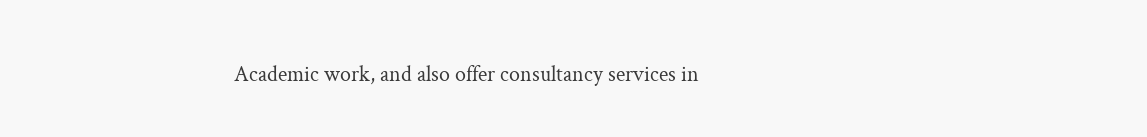Academic work, and also offer consultancy services in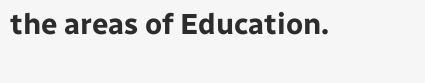the areas of Education.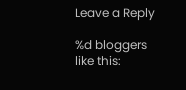Leave a Reply

%d bloggers like this: